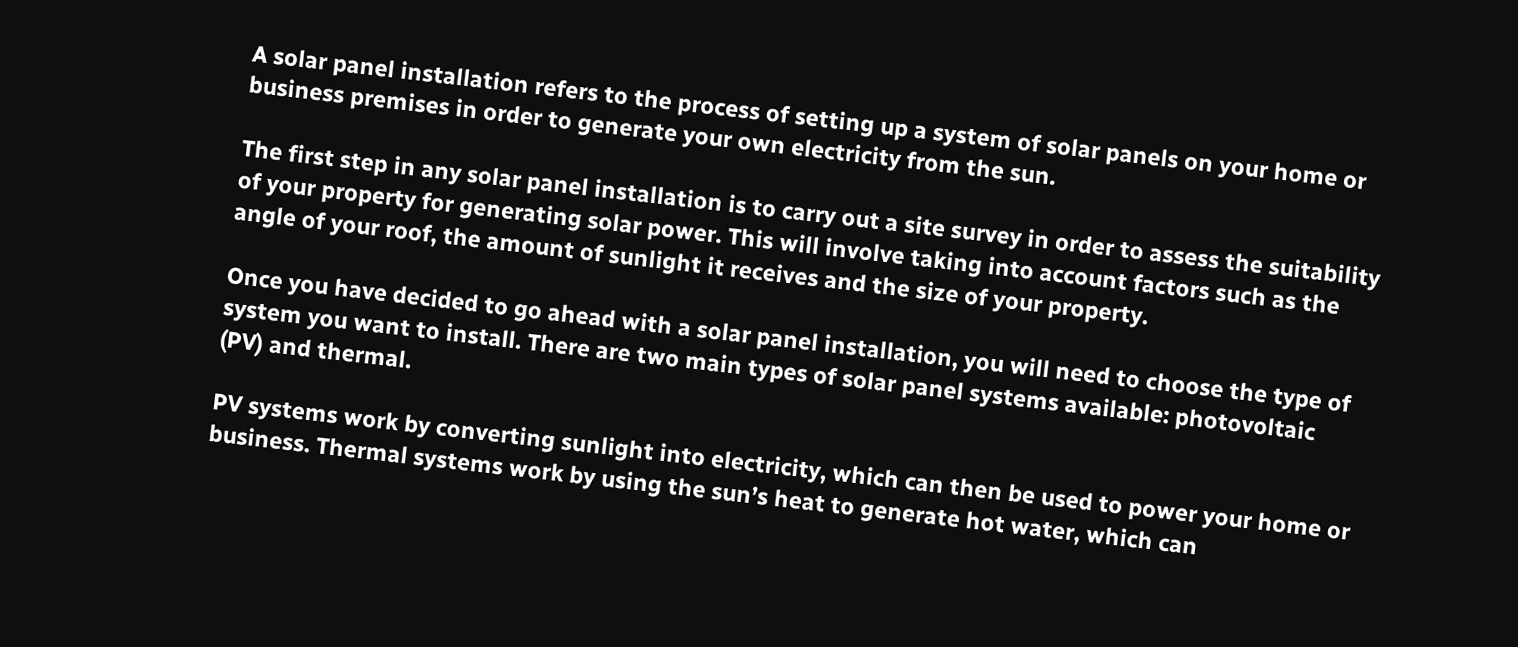A solar panel installation refers to the process of setting up a system of solar panels on your home or business premises in order to generate your own electricity from the sun.

The first step in any solar panel installation is to carry out a site survey in order to assess the suitability of your property for generating solar power. This will involve taking into account factors such as the angle of your roof, the amount of sunlight it receives and the size of your property.

Once you have decided to go ahead with a solar panel installation, you will need to choose the type of system you want to install. There are two main types of solar panel systems available: photovoltaic (PV) and thermal.

PV systems work by converting sunlight into electricity, which can then be used to power your home or business. Thermal systems work by using the sun’s heat to generate hot water, which can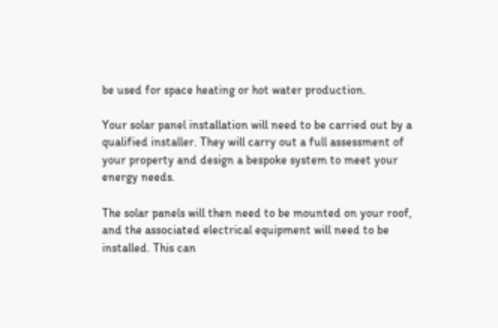be used for space heating or hot water production.

Your solar panel installation will need to be carried out by a qualified installer. They will carry out a full assessment of your property and design a bespoke system to meet your energy needs.

The solar panels will then need to be mounted on your roof, and the associated electrical equipment will need to be installed. This can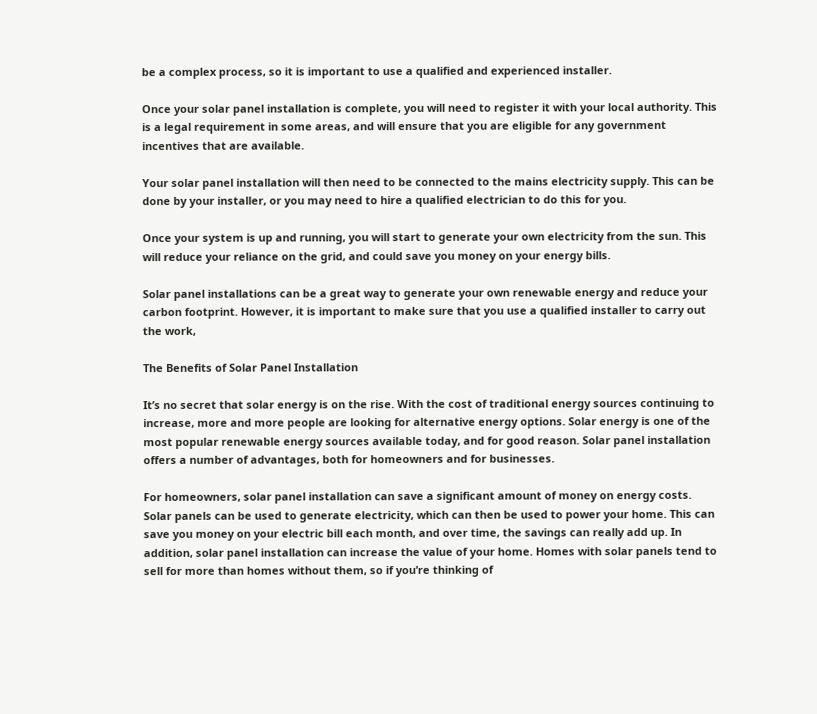be a complex process, so it is important to use a qualified and experienced installer.

Once your solar panel installation is complete, you will need to register it with your local authority. This is a legal requirement in some areas, and will ensure that you are eligible for any government incentives that are available.

Your solar panel installation will then need to be connected to the mains electricity supply. This can be done by your installer, or you may need to hire a qualified electrician to do this for you.

Once your system is up and running, you will start to generate your own electricity from the sun. This will reduce your reliance on the grid, and could save you money on your energy bills.

Solar panel installations can be a great way to generate your own renewable energy and reduce your carbon footprint. However, it is important to make sure that you use a qualified installer to carry out the work,

The Benefits of Solar Panel Installation

It’s no secret that solar energy is on the rise. With the cost of traditional energy sources continuing to increase, more and more people are looking for alternative energy options. Solar energy is one of the most popular renewable energy sources available today, and for good reason. Solar panel installation offers a number of advantages, both for homeowners and for businesses.

For homeowners, solar panel installation can save a significant amount of money on energy costs. Solar panels can be used to generate electricity, which can then be used to power your home. This can save you money on your electric bill each month, and over time, the savings can really add up. In addition, solar panel installation can increase the value of your home. Homes with solar panels tend to sell for more than homes without them, so if you’re thinking of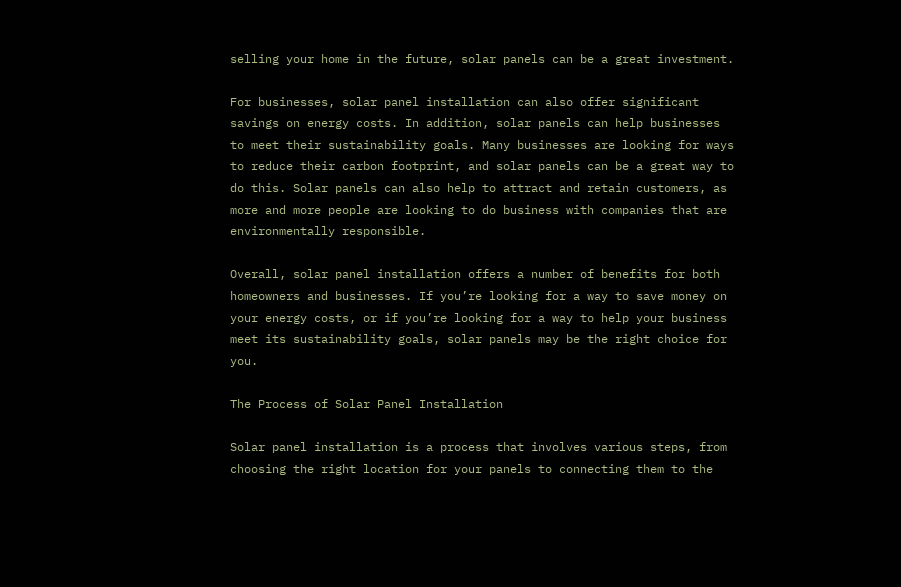selling your home in the future, solar panels can be a great investment.

For businesses, solar panel installation can also offer significant savings on energy costs. In addition, solar panels can help businesses to meet their sustainability goals. Many businesses are looking for ways to reduce their carbon footprint, and solar panels can be a great way to do this. Solar panels can also help to attract and retain customers, as more and more people are looking to do business with companies that are environmentally responsible.

Overall, solar panel installation offers a number of benefits for both homeowners and businesses. If you’re looking for a way to save money on your energy costs, or if you’re looking for a way to help your business meet its sustainability goals, solar panels may be the right choice for you.

The Process of Solar Panel Installation

Solar panel installation is a process that involves various steps, from choosing the right location for your panels to connecting them to the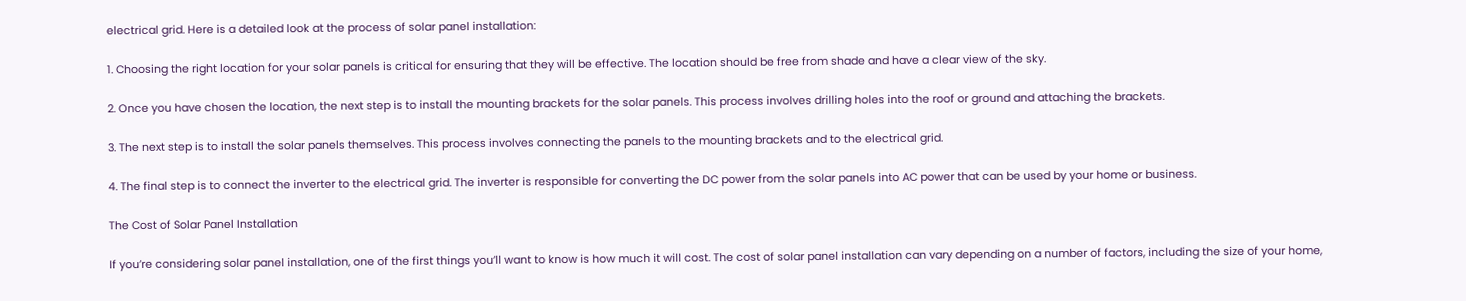electrical grid. Here is a detailed look at the process of solar panel installation:

1. Choosing the right location for your solar panels is critical for ensuring that they will be effective. The location should be free from shade and have a clear view of the sky.

2. Once you have chosen the location, the next step is to install the mounting brackets for the solar panels. This process involves drilling holes into the roof or ground and attaching the brackets.

3. The next step is to install the solar panels themselves. This process involves connecting the panels to the mounting brackets and to the electrical grid.

4. The final step is to connect the inverter to the electrical grid. The inverter is responsible for converting the DC power from the solar panels into AC power that can be used by your home or business.

The Cost of Solar Panel Installation

If you’re considering solar panel installation, one of the first things you’ll want to know is how much it will cost. The cost of solar panel installation can vary depending on a number of factors, including the size of your home,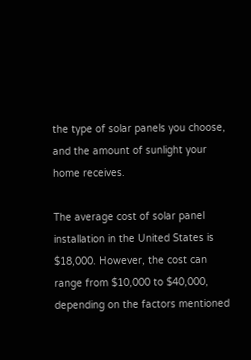the type of solar panels you choose, and the amount of sunlight your home receives.

The average cost of solar panel installation in the United States is $18,000. However, the cost can range from $10,000 to $40,000, depending on the factors mentioned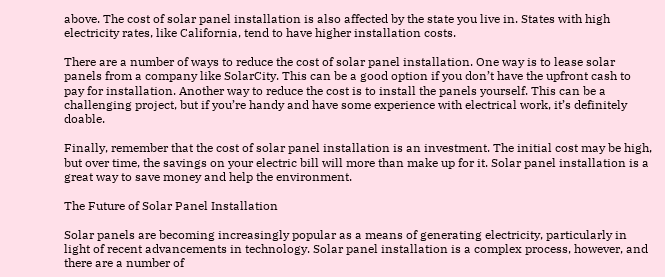above. The cost of solar panel installation is also affected by the state you live in. States with high electricity rates, like California, tend to have higher installation costs.

There are a number of ways to reduce the cost of solar panel installation. One way is to lease solar panels from a company like SolarCity. This can be a good option if you don’t have the upfront cash to pay for installation. Another way to reduce the cost is to install the panels yourself. This can be a challenging project, but if you’re handy and have some experience with electrical work, it’s definitely doable.

Finally, remember that the cost of solar panel installation is an investment. The initial cost may be high, but over time, the savings on your electric bill will more than make up for it. Solar panel installation is a great way to save money and help the environment.

The Future of Solar Panel Installation

Solar panels are becoming increasingly popular as a means of generating electricity, particularly in light of recent advancements in technology. Solar panel installation is a complex process, however, and there are a number of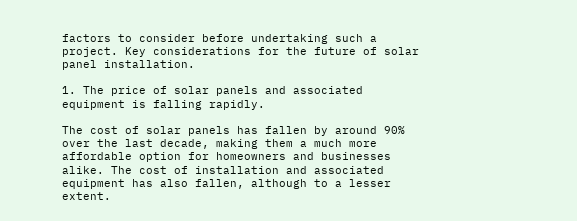factors to consider before undertaking such a project. Key considerations for the future of solar panel installation.

1. The price of solar panels and associated equipment is falling rapidly.

The cost of solar panels has fallen by around 90% over the last decade, making them a much more affordable option for homeowners and businesses alike. The cost of installation and associated equipment has also fallen, although to a lesser extent.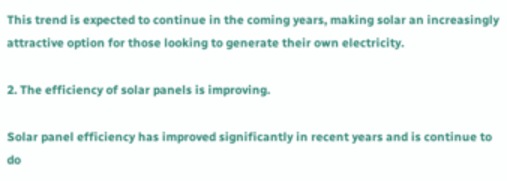This trend is expected to continue in the coming years, making solar an increasingly attractive option for those looking to generate their own electricity.

2. The efficiency of solar panels is improving.

Solar panel efficiency has improved significantly in recent years and is continue to do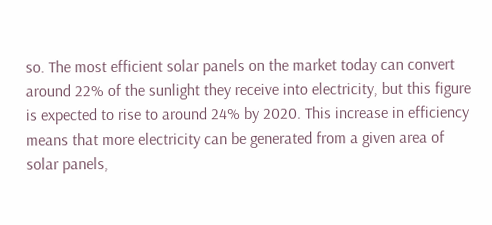so. The most efficient solar panels on the market today can convert around 22% of the sunlight they receive into electricity, but this figure is expected to rise to around 24% by 2020. This increase in efficiency means that more electricity can be generated from a given area of solar panels,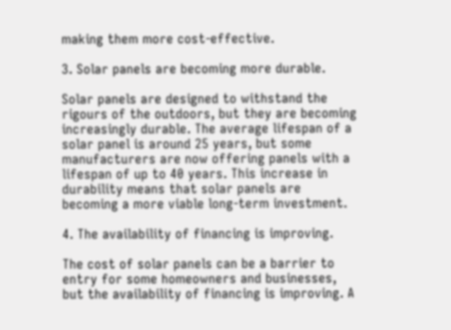making them more cost-effective.

3. Solar panels are becoming more durable.

Solar panels are designed to withstand the rigours of the outdoors, but they are becoming increasingly durable. The average lifespan of a solar panel is around 25 years, but some manufacturers are now offering panels with a lifespan of up to 40 years. This increase in durability means that solar panels are becoming a more viable long-term investment.

4. The availability of financing is improving.

The cost of solar panels can be a barrier to entry for some homeowners and businesses, but the availability of financing is improving. A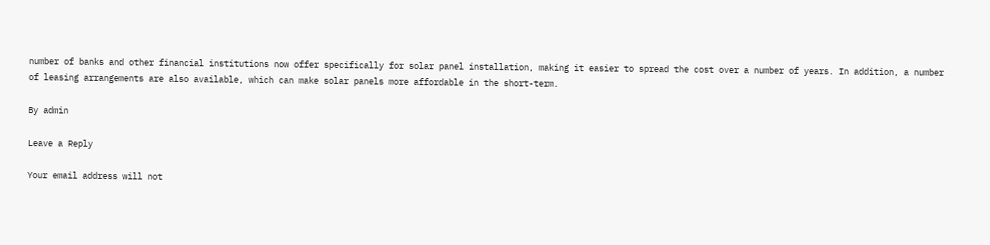number of banks and other financial institutions now offer specifically for solar panel installation, making it easier to spread the cost over a number of years. In addition, a number of leasing arrangements are also available, which can make solar panels more affordable in the short-term.

By admin

Leave a Reply

Your email address will not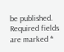be published. Required fields are marked *